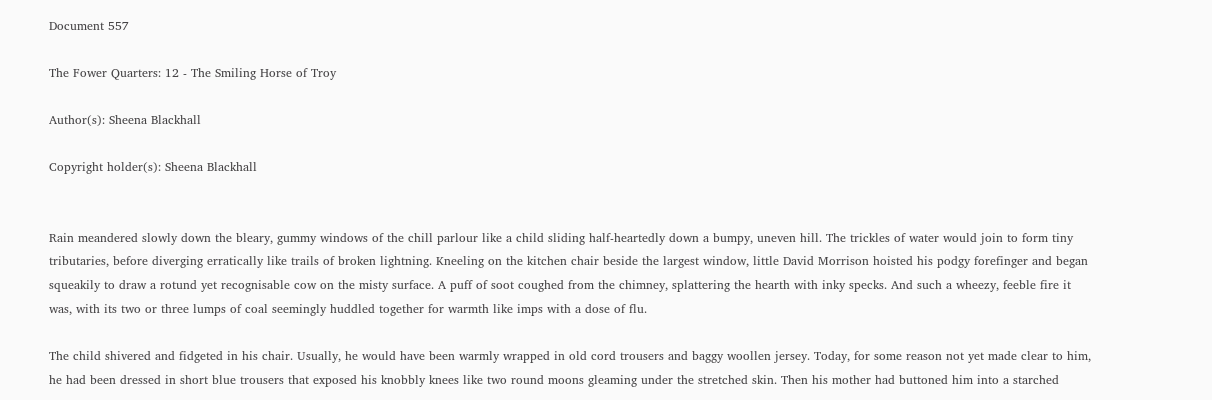Document 557

The Fower Quarters: 12 - The Smiling Horse of Troy

Author(s): Sheena Blackhall

Copyright holder(s): Sheena Blackhall


Rain meandered slowly down the bleary, gummy windows of the chill parlour like a child sliding half-heartedly down a bumpy, uneven hill. The trickles of water would join to form tiny tributaries, before diverging erratically like trails of broken lightning. Kneeling on the kitchen chair beside the largest window, little David Morrison hoisted his podgy forefinger and began squeakily to draw a rotund yet recognisable cow on the misty surface. A puff of soot coughed from the chimney, splattering the hearth with inky specks. And such a wheezy, feeble fire it was, with its two or three lumps of coal seemingly huddled together for warmth like imps with a dose of flu.

The child shivered and fidgeted in his chair. Usually, he would have been warmly wrapped in old cord trousers and baggy woollen jersey. Today, for some reason not yet made clear to him, he had been dressed in short blue trousers that exposed his knobbly knees like two round moons gleaming under the stretched skin. Then his mother had buttoned him into a starched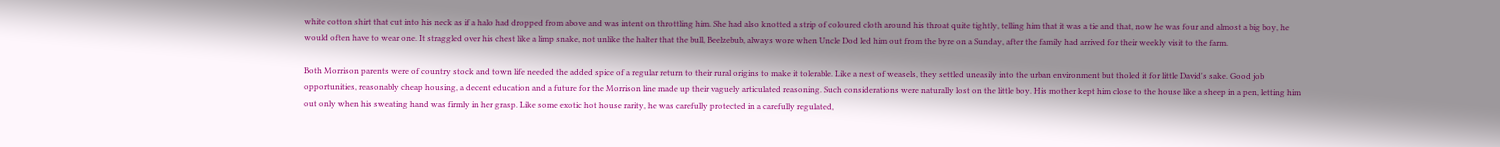white cotton shirt that cut into his neck as if a halo had dropped from above and was intent on throttling him. She had also knotted a strip of coloured cloth around his throat quite tightly, telling him that it was a tie and that, now he was four and almost a big boy, he would often have to wear one. It straggled over his chest like a limp snake, not unlike the halter that the bull, Beelzebub, always wore when Uncle Dod led him out from the byre on a Sunday, after the family had arrived for their weekly visit to the farm.

Both Morrison parents were of country stock and town life needed the added spice of a regular return to their rural origins to make it tolerable. Like a nest of weasels, they settled uneasily into the urban environment but tholed it for little David's sake. Good job opportunities, reasonably cheap housing, a decent education and a future for the Morrison line made up their vaguely articulated reasoning. Such considerations were naturally lost on the little boy. His mother kept him close to the house like a sheep in a pen, letting him out only when his sweating hand was firmly in her grasp. Like some exotic hot house rarity, he was carefully protected in a carefully regulated,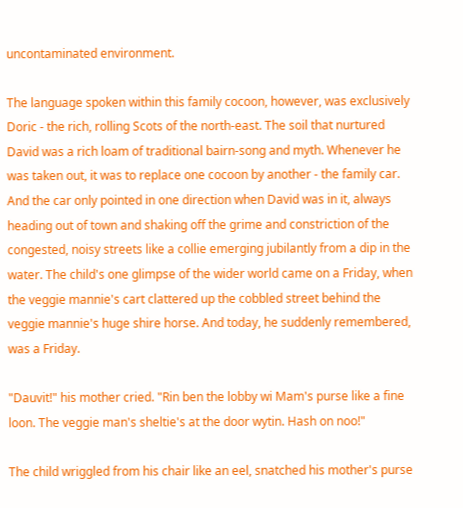uncontaminated environment.

The language spoken within this family cocoon, however, was exclusively Doric - the rich, rolling Scots of the north-east. The soil that nurtured David was a rich loam of traditional bairn-song and myth. Whenever he was taken out, it was to replace one cocoon by another - the family car. And the car only pointed in one direction when David was in it, always heading out of town and shaking off the grime and constriction of the congested, noisy streets like a collie emerging jubilantly from a dip in the water. The child's one glimpse of the wider world came on a Friday, when the veggie mannie's cart clattered up the cobbled street behind the veggie mannie's huge shire horse. And today, he suddenly remembered, was a Friday.

"Dauvit!" his mother cried. "Rin ben the lobby wi Mam's purse like a fine loon. The veggie man's sheltie's at the door wytin. Hash on noo!"

The child wriggled from his chair like an eel, snatched his mother's purse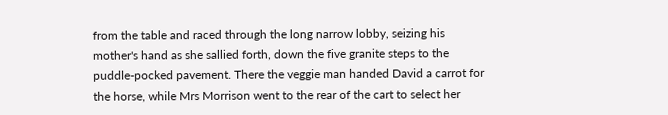from the table and raced through the long narrow lobby, seizing his mother's hand as she sallied forth, down the five granite steps to the puddle-pocked pavement. There the veggie man handed David a carrot for the horse, while Mrs Morrison went to the rear of the cart to select her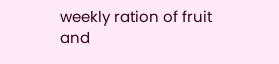weekly ration of fruit and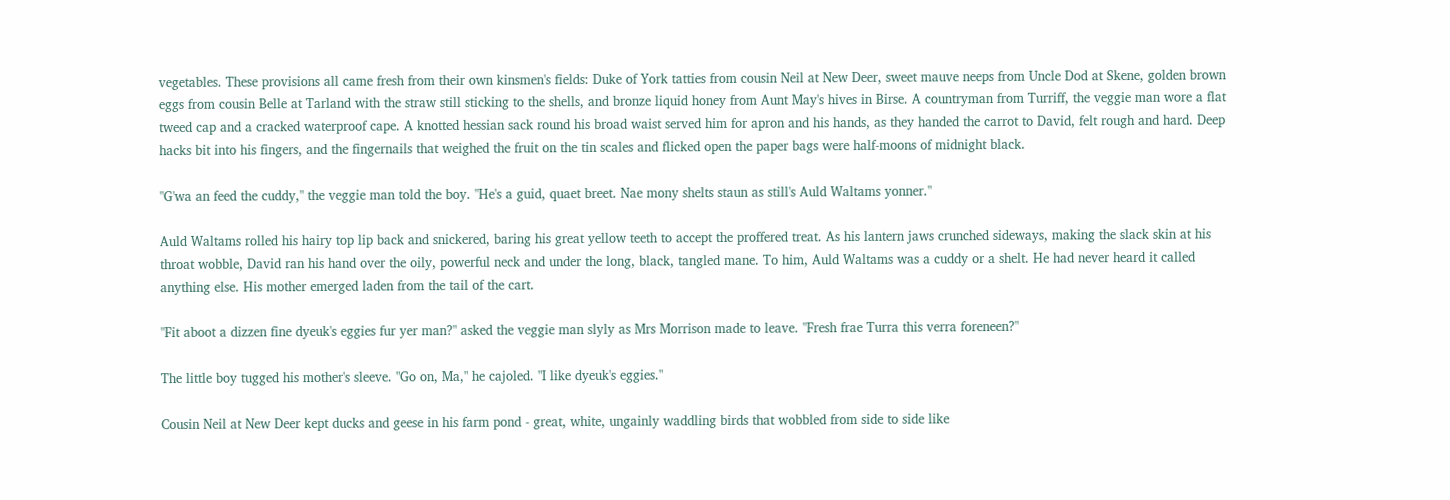vegetables. These provisions all came fresh from their own kinsmen's fields: Duke of York tatties from cousin Neil at New Deer, sweet mauve neeps from Uncle Dod at Skene, golden brown eggs from cousin Belle at Tarland with the straw still sticking to the shells, and bronze liquid honey from Aunt May's hives in Birse. A countryman from Turriff, the veggie man wore a flat tweed cap and a cracked waterproof cape. A knotted hessian sack round his broad waist served him for apron and his hands, as they handed the carrot to David, felt rough and hard. Deep hacks bit into his fingers, and the fingernails that weighed the fruit on the tin scales and flicked open the paper bags were half-moons of midnight black.

"G'wa an feed the cuddy," the veggie man told the boy. "He's a guid, quaet breet. Nae mony shelts staun as still's Auld Waltams yonner."

Auld Waltams rolled his hairy top lip back and snickered, baring his great yellow teeth to accept the proffered treat. As his lantern jaws crunched sideways, making the slack skin at his throat wobble, David ran his hand over the oily, powerful neck and under the long, black, tangled mane. To him, Auld Waltams was a cuddy or a shelt. He had never heard it called anything else. His mother emerged laden from the tail of the cart.

"Fit aboot a dizzen fine dyeuk's eggies fur yer man?" asked the veggie man slyly as Mrs Morrison made to leave. "Fresh frae Turra this verra foreneen?"

The little boy tugged his mother's sleeve. "Go on, Ma," he cajoled. "I like dyeuk's eggies."

Cousin Neil at New Deer kept ducks and geese in his farm pond - great, white, ungainly waddling birds that wobbled from side to side like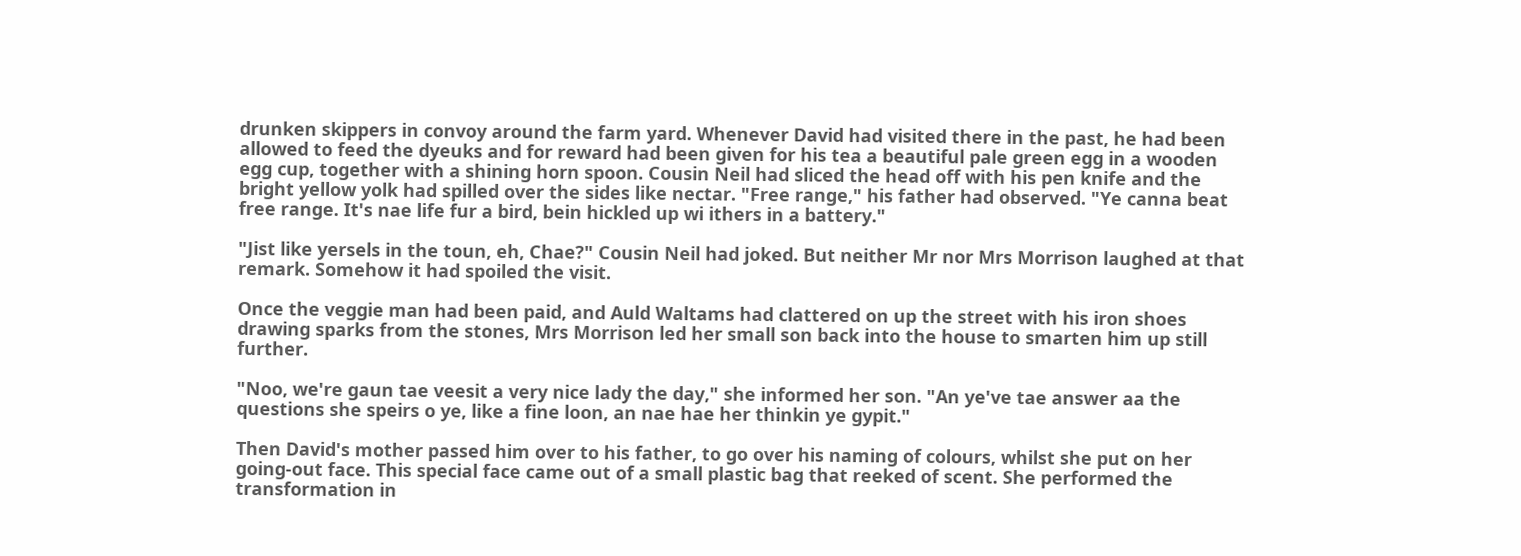drunken skippers in convoy around the farm yard. Whenever David had visited there in the past, he had been allowed to feed the dyeuks and for reward had been given for his tea a beautiful pale green egg in a wooden egg cup, together with a shining horn spoon. Cousin Neil had sliced the head off with his pen knife and the bright yellow yolk had spilled over the sides like nectar. "Free range," his father had observed. "Ye canna beat free range. It's nae life fur a bird, bein hickled up wi ithers in a battery."

"Jist like yersels in the toun, eh, Chae?" Cousin Neil had joked. But neither Mr nor Mrs Morrison laughed at that remark. Somehow it had spoiled the visit.

Once the veggie man had been paid, and Auld Waltams had clattered on up the street with his iron shoes drawing sparks from the stones, Mrs Morrison led her small son back into the house to smarten him up still further.

"Noo, we're gaun tae veesit a very nice lady the day," she informed her son. "An ye've tae answer aa the questions she speirs o ye, like a fine loon, an nae hae her thinkin ye gypit."

Then David's mother passed him over to his father, to go over his naming of colours, whilst she put on her going-out face. This special face came out of a small plastic bag that reeked of scent. She performed the transformation in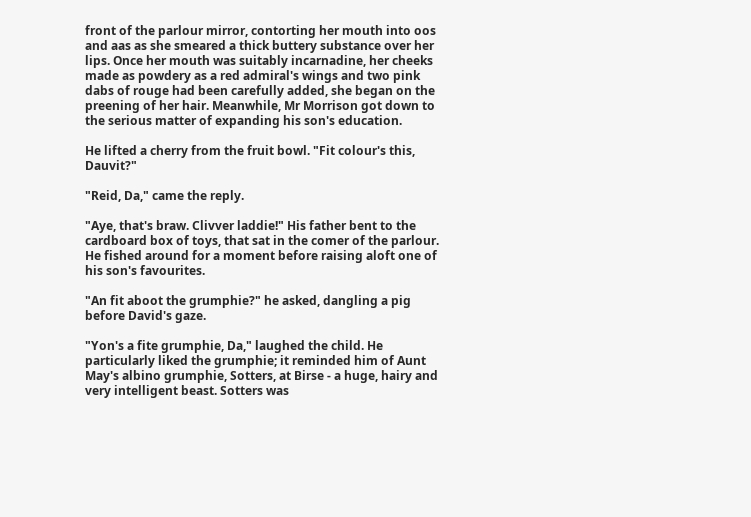front of the parlour mirror, contorting her mouth into oos and aas as she smeared a thick buttery substance over her lips. Once her mouth was suitably incarnadine, her cheeks made as powdery as a red admiral's wings and two pink dabs of rouge had been carefully added, she began on the preening of her hair. Meanwhile, Mr Morrison got down to the serious matter of expanding his son's education.

He lifted a cherry from the fruit bowl. "Fit colour's this, Dauvit?"

"Reid, Da," came the reply.

"Aye, that's braw. Clivver laddie!" His father bent to the cardboard box of toys, that sat in the comer of the parlour. He fished around for a moment before raising aloft one of his son's favourites.

"An fit aboot the grumphie?" he asked, dangling a pig before David's gaze.

"Yon's a fite grumphie, Da," laughed the child. He particularly liked the grumphie; it reminded him of Aunt May's albino grumphie, Sotters, at Birse - a huge, hairy and very intelligent beast. Sotters was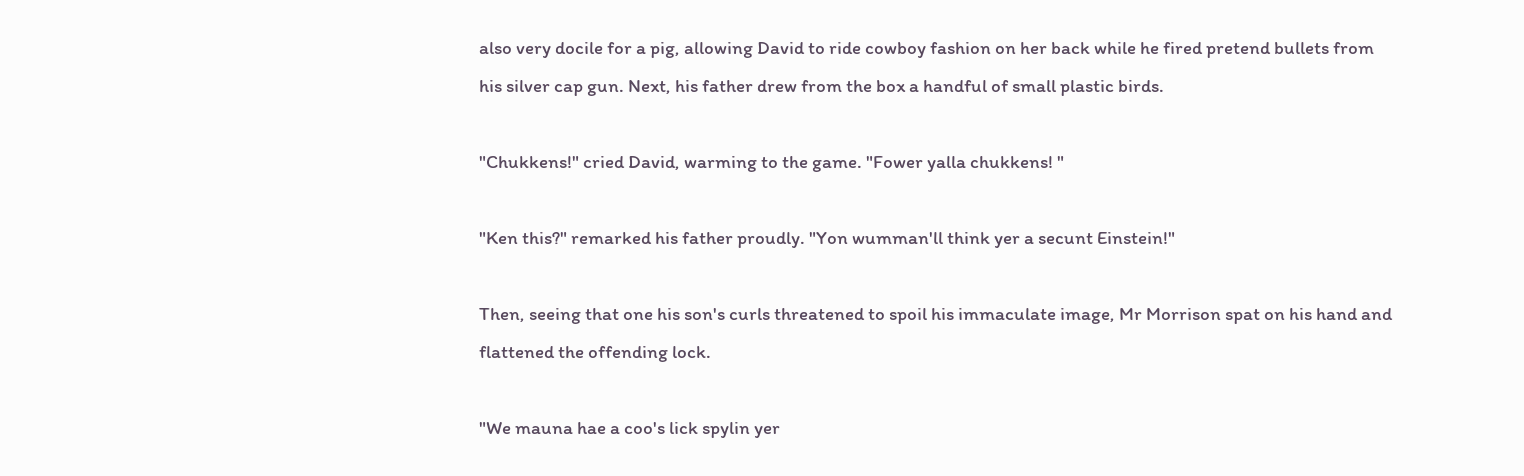also very docile for a pig, allowing David to ride cowboy fashion on her back while he fired pretend bullets from his silver cap gun. Next, his father drew from the box a handful of small plastic birds.

"Chukkens!" cried David, warming to the game. "Fower yalla chukkens! "

"Ken this?" remarked his father proudly. "Yon wumman'll think yer a secunt Einstein!"

Then, seeing that one his son's curls threatened to spoil his immaculate image, Mr Morrison spat on his hand and flattened the offending lock.

"We mauna hae a coo's lick spylin yer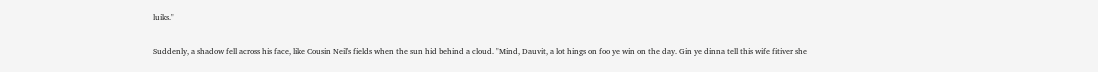luiks."

Suddenly, a shadow fell across his face, like Cousin Neil's fields when the sun hid behind a cloud. "Mind, Dauvit, a lot hings on foo ye win on the day. Gin ye dinna tell this wife fitiver she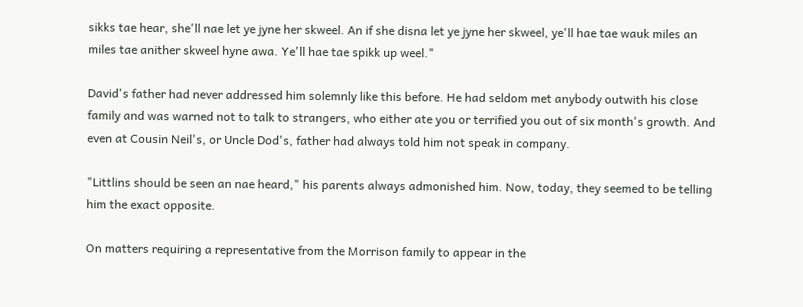sikks tae hear, she'll nae let ye jyne her skweel. An if she disna let ye jyne her skweel, ye'll hae tae wauk miles an miles tae anither skweel hyne awa. Ye'll hae tae spikk up weel."

David's father had never addressed him solemnly like this before. He had seldom met anybody outwith his close family and was warned not to talk to strangers, who either ate you or terrified you out of six month's growth. And even at Cousin Neil's, or Uncle Dod's, father had always told him not speak in company.

"Littlins should be seen an nae heard," his parents always admonished him. Now, today, they seemed to be telling him the exact opposite.

On matters requiring a representative from the Morrison family to appear in the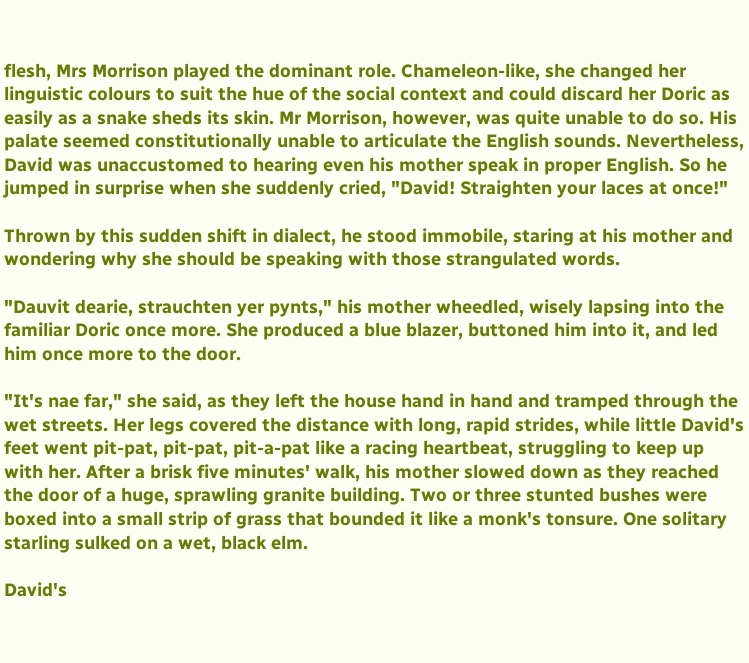flesh, Mrs Morrison played the dominant role. Chameleon-like, she changed her linguistic colours to suit the hue of the social context and could discard her Doric as easily as a snake sheds its skin. Mr Morrison, however, was quite unable to do so. His palate seemed constitutionally unable to articulate the English sounds. Nevertheless, David was unaccustomed to hearing even his mother speak in proper English. So he jumped in surprise when she suddenly cried, "David! Straighten your laces at once!"

Thrown by this sudden shift in dialect, he stood immobile, staring at his mother and wondering why she should be speaking with those strangulated words.

"Dauvit dearie, strauchten yer pynts," his mother wheedled, wisely lapsing into the familiar Doric once more. She produced a blue blazer, buttoned him into it, and led him once more to the door.

"It's nae far," she said, as they left the house hand in hand and tramped through the wet streets. Her legs covered the distance with long, rapid strides, while little David's feet went pit-pat, pit-pat, pit-a-pat like a racing heartbeat, struggling to keep up with her. After a brisk five minutes' walk, his mother slowed down as they reached the door of a huge, sprawling granite building. Two or three stunted bushes were boxed into a small strip of grass that bounded it like a monk's tonsure. One solitary starling sulked on a wet, black elm.

David's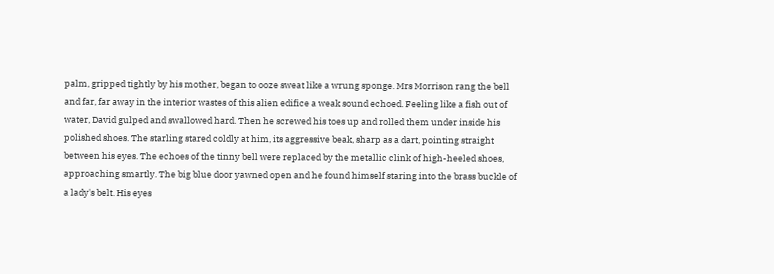palm, gripped tightly by his mother, began to ooze sweat like a wrung sponge. Mrs Morrison rang the bell and far, far away in the interior wastes of this alien edifice a weak sound echoed. Feeling like a fish out of water, David gulped and swallowed hard. Then he screwed his toes up and rolled them under inside his polished shoes. The starling stared coldly at him, its aggressive beak, sharp as a dart, pointing straight between his eyes. The echoes of the tinny bell were replaced by the metallic clink of high-heeled shoes, approaching smartly. The big blue door yawned open and he found himself staring into the brass buckle of a lady's belt. His eyes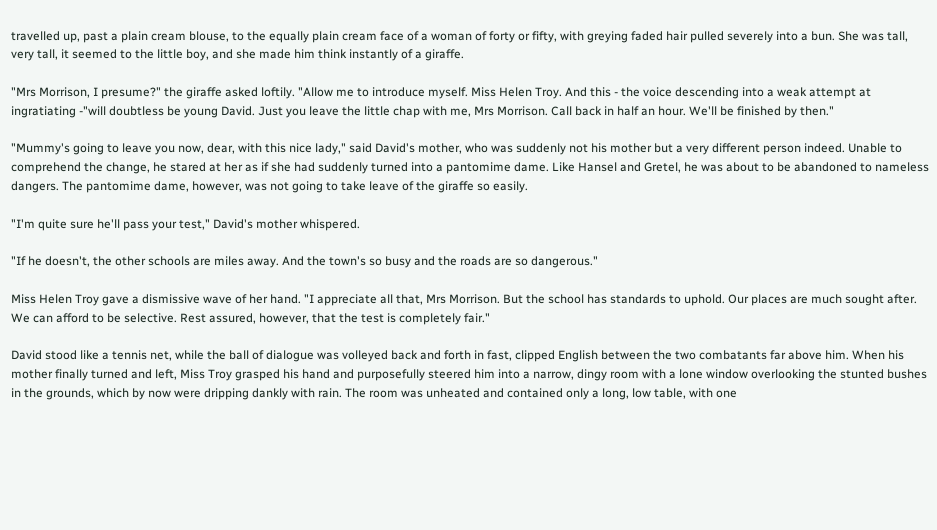travelled up, past a plain cream blouse, to the equally plain cream face of a woman of forty or fifty, with greying faded hair pulled severely into a bun. She was tall, very tall, it seemed to the little boy, and she made him think instantly of a giraffe.

"Mrs Morrison, I presume?" the giraffe asked loftily. "Allow me to introduce myself. Miss Helen Troy. And this - the voice descending into a weak attempt at ingratiating -"will doubtless be young David. Just you leave the little chap with me, Mrs Morrison. Call back in half an hour. We'll be finished by then."

"Mummy's going to leave you now, dear, with this nice lady," said David's mother, who was suddenly not his mother but a very different person indeed. Unable to comprehend the change, he stared at her as if she had suddenly turned into a pantomime dame. Like Hansel and Gretel, he was about to be abandoned to nameless dangers. The pantomime dame, however, was not going to take leave of the giraffe so easily.

"I'm quite sure he'll pass your test," David's mother whispered.

"If he doesn't, the other schools are miles away. And the town's so busy and the roads are so dangerous."

Miss Helen Troy gave a dismissive wave of her hand. "I appreciate all that, Mrs Morrison. But the school has standards to uphold. Our places are much sought after. We can afford to be selective. Rest assured, however, that the test is completely fair."

David stood like a tennis net, while the ball of dialogue was volleyed back and forth in fast, clipped English between the two combatants far above him. When his mother finally turned and left, Miss Troy grasped his hand and purposefully steered him into a narrow, dingy room with a lone window overlooking the stunted bushes in the grounds, which by now were dripping dankly with rain. The room was unheated and contained only a long, low table, with one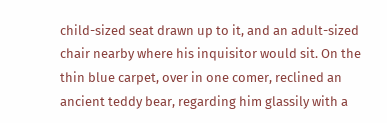child-sized seat drawn up to it, and an adult-sized chair nearby where his inquisitor would sit. On the thin blue carpet, over in one comer, reclined an ancient teddy bear, regarding him glassily with a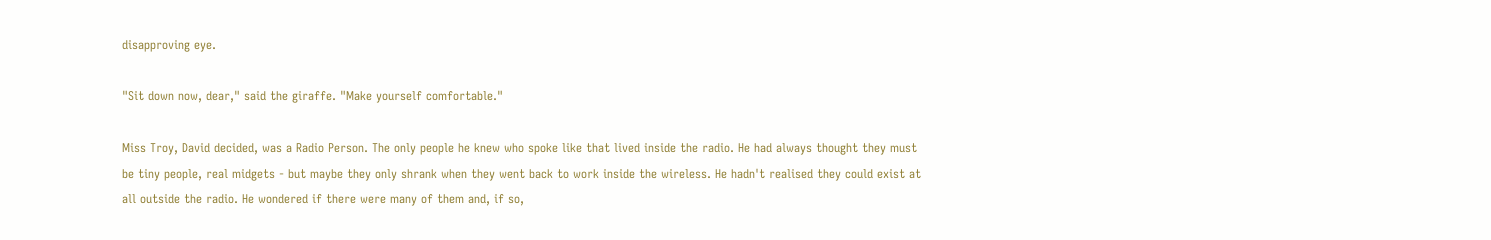disapproving eye.

"Sit down now, dear," said the giraffe. "Make yourself comfortable."

Miss Troy, David decided, was a Radio Person. The only people he knew who spoke like that lived inside the radio. He had always thought they must be tiny people, real midgets - but maybe they only shrank when they went back to work inside the wireless. He hadn't realised they could exist at all outside the radio. He wondered if there were many of them and, if so,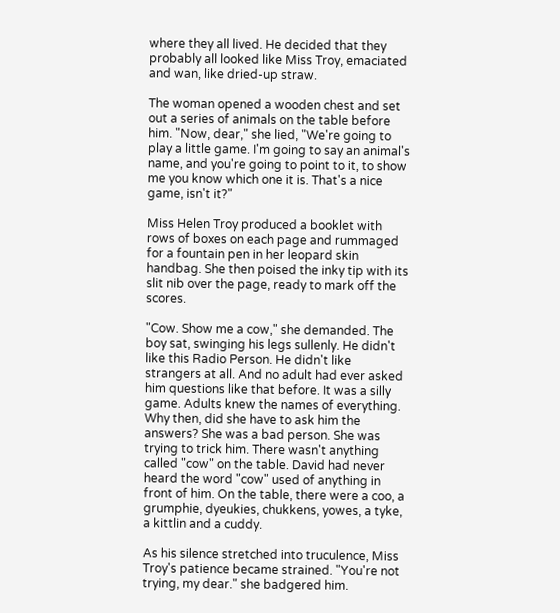where they all lived. He decided that they probably all looked like Miss Troy, emaciated and wan, like dried-up straw.

The woman opened a wooden chest and set out a series of animals on the table before him. "Now, dear," she lied, "We're going to play a little game. I'm going to say an animal's name, and you're going to point to it, to show me you know which one it is. That's a nice game, isn't it?"

Miss Helen Troy produced a booklet with rows of boxes on each page and rummaged for a fountain pen in her leopard skin handbag. She then poised the inky tip with its slit nib over the page, ready to mark off the scores.

"Cow. Show me a cow," she demanded. The boy sat, swinging his legs sullenly. He didn't like this Radio Person. He didn't like strangers at all. And no adult had ever asked him questions like that before. It was a silly game. Adults knew the names of everything. Why then, did she have to ask him the answers? She was a bad person. She was trying to trick him. There wasn't anything called "cow" on the table. David had never heard the word "cow" used of anything in front of him. On the table, there were a coo, a grumphie, dyeukies, chukkens, yowes, a tyke, a kittlin and a cuddy.

As his silence stretched into truculence, Miss Troy's patience became strained. "You're not trying, my dear." she badgered him.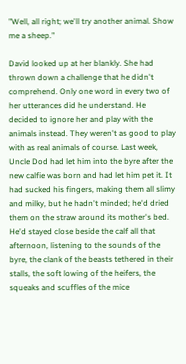"Well, all right; we'll try another animal. Show me a sheep."

David looked up at her blankly. She had thrown down a challenge that he didn't comprehend. Only one word in every two of her utterances did he understand. He decided to ignore her and play with the animals instead. They weren't as good to play with as real animals of course. Last week, Uncle Dod had let him into the byre after the new calfie was born and had let him pet it. It had sucked his fingers, making them all slimy and milky, but he hadn't minded; he'd dried them on the straw around its mother's bed. He'd stayed close beside the calf all that afternoon, listening to the sounds of the byre, the clank of the beasts tethered in their stalls, the soft lowing of the heifers, the squeaks and scuffles of the mice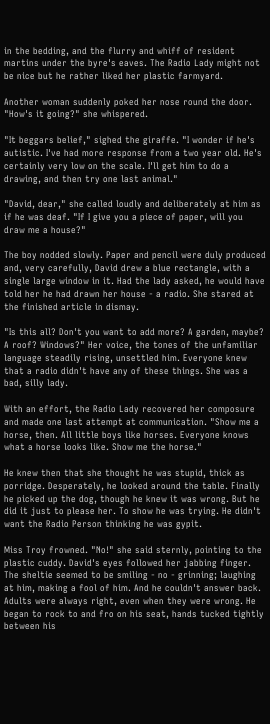in the bedding, and the flurry and whiff of resident martins under the byre's eaves. The Radio Lady might not be nice but he rather liked her plastic farmyard.

Another woman suddenly poked her nose round the door. "How's it going?" she whispered.

"It beggars belief," sighed the giraffe. "I wonder if he's autistic. I've had more response from a two year old. He's certainly very low on the scale. I'll get him to do a drawing, and then try one last animal."

"David, dear," she called loudly and deliberately at him as if he was deaf. "If I give you a piece of paper, will you draw me a house?"

The boy nodded slowly. Paper and pencil were duly produced and, very carefully, David drew a blue rectangle, with a single large window in it. Had the lady asked, he would have told her he had drawn her house - a radio. She stared at the finished article in dismay.

"Is this all? Don't you want to add more? A garden, maybe? A roof? Windows?" Her voice, the tones of the unfamiliar language steadily rising, unsettled him. Everyone knew that a radio didn't have any of these things. She was a bad, silly lady.

With an effort, the Radio Lady recovered her composure and made one last attempt at communication. "Show me a horse, then. All little boys like horses. Everyone knows what a horse looks like. Show me the horse."

He knew then that she thought he was stupid, thick as porridge. Desperately, he looked around the table. Finally he picked up the dog, though he knew it was wrong. But he did it just to please her. To show he was trying. He didn't want the Radio Person thinking he was gypit.

Miss Troy frowned. "No!" she said sternly, pointing to the plastic cuddy. David's eyes followed her jabbing finger. The sheltie seemed to be smiling - no - grinning; laughing at him, making a fool of him. And he couldn't answer back. Adults were always right, even when they were wrong. He began to rock to and fro on his seat, hands tucked tightly between his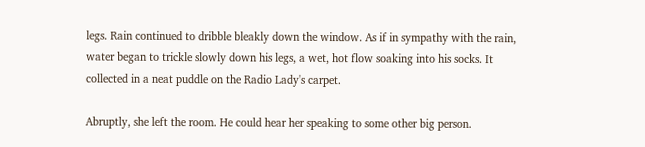legs. Rain continued to dribble bleakly down the window. As if in sympathy with the rain, water began to trickle slowly down his legs, a wet, hot flow soaking into his socks. It collected in a neat puddle on the Radio Lady's carpet.

Abruptly, she left the room. He could hear her speaking to some other big person.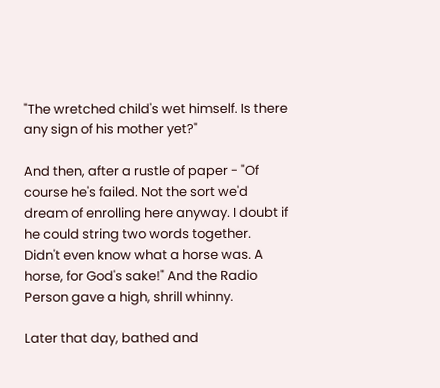"The wretched child's wet himself. Is there any sign of his mother yet?"

And then, after a rustle of paper - "Of course he's failed. Not the sort we'd dream of enrolling here anyway. I doubt if he could string two words together. Didn't even know what a horse was. A horse, for God's sake!" And the Radio Person gave a high, shrill whinny.

Later that day, bathed and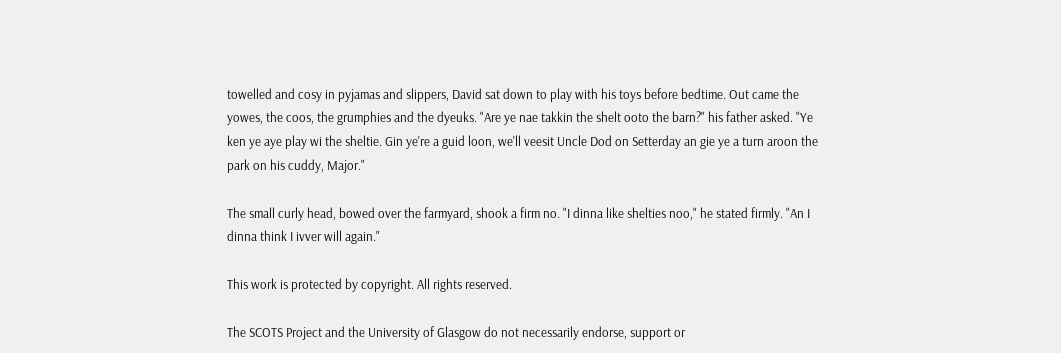towelled and cosy in pyjamas and slippers, David sat down to play with his toys before bedtime. Out came the yowes, the coos, the grumphies and the dyeuks. "Are ye nae takkin the shelt ooto the barn?" his father asked. "Ye ken ye aye play wi the sheltie. Gin ye're a guid loon, we'll veesit Uncle Dod on Setterday an gie ye a turn aroon the park on his cuddy, Major."

The small curly head, bowed over the farmyard, shook a firm no. "I dinna like shelties noo," he stated firmly. "An I dinna think I ivver will again."

This work is protected by copyright. All rights reserved.

The SCOTS Project and the University of Glasgow do not necessarily endorse, support or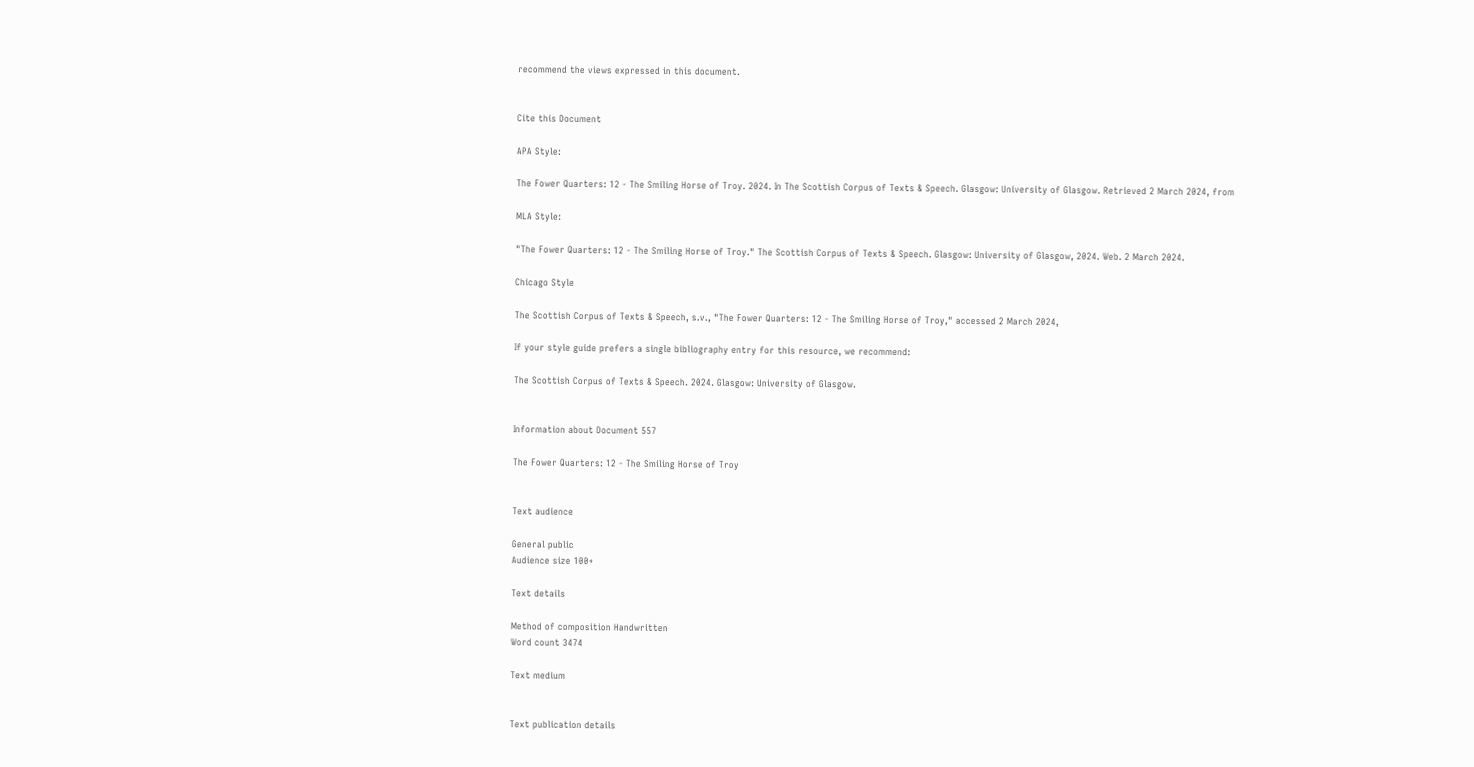recommend the views expressed in this document.


Cite this Document

APA Style:

The Fower Quarters: 12 - The Smiling Horse of Troy. 2024. In The Scottish Corpus of Texts & Speech. Glasgow: University of Glasgow. Retrieved 2 March 2024, from

MLA Style:

"The Fower Quarters: 12 - The Smiling Horse of Troy." The Scottish Corpus of Texts & Speech. Glasgow: University of Glasgow, 2024. Web. 2 March 2024.

Chicago Style

The Scottish Corpus of Texts & Speech, s.v., "The Fower Quarters: 12 - The Smiling Horse of Troy," accessed 2 March 2024,

If your style guide prefers a single bibliography entry for this resource, we recommend:

The Scottish Corpus of Texts & Speech. 2024. Glasgow: University of Glasgow.


Information about Document 557

The Fower Quarters: 12 - The Smiling Horse of Troy


Text audience

General public
Audience size 100+

Text details

Method of composition Handwritten
Word count 3474

Text medium


Text publication details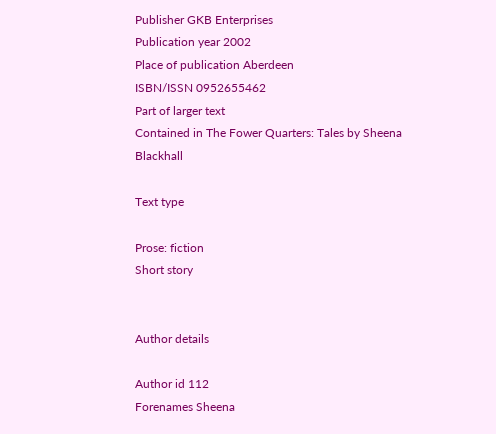Publisher GKB Enterprises
Publication year 2002
Place of publication Aberdeen
ISBN/ISSN 0952655462
Part of larger text
Contained in The Fower Quarters: Tales by Sheena Blackhall

Text type

Prose: fiction
Short story


Author details

Author id 112
Forenames Sheena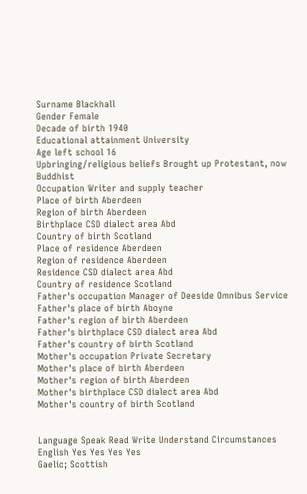Surname Blackhall
Gender Female
Decade of birth 1940
Educational attainment University
Age left school 16
Upbringing/religious beliefs Brought up Protestant, now Buddhist
Occupation Writer and supply teacher
Place of birth Aberdeen
Region of birth Aberdeen
Birthplace CSD dialect area Abd
Country of birth Scotland
Place of residence Aberdeen
Region of residence Aberdeen
Residence CSD dialect area Abd
Country of residence Scotland
Father's occupation Manager of Deeside Omnibus Service
Father's place of birth Aboyne
Father's region of birth Aberdeen
Father's birthplace CSD dialect area Abd
Father's country of birth Scotland
Mother's occupation Private Secretary
Mother's place of birth Aberdeen
Mother's region of birth Aberdeen
Mother's birthplace CSD dialect area Abd
Mother's country of birth Scotland


Language Speak Read Write Understand Circumstances
English Yes Yes Yes Yes
Gaelic; Scottish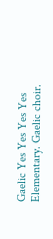Gaelic Yes Yes Yes Yes Elementary. Gaelic choir.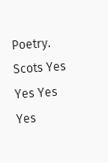Poetry.
Scots Yes Yes Yes Yes